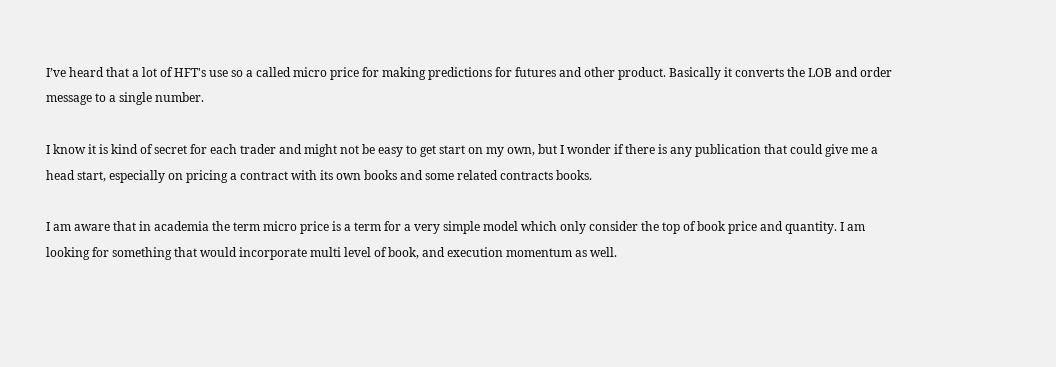I’ve heard that a lot of HFT's use so a called micro price for making predictions for futures and other product. Basically it converts the LOB and order message to a single number.

I know it is kind of secret for each trader and might not be easy to get start on my own, but I wonder if there is any publication that could give me a head start, especially on pricing a contract with its own books and some related contracts books.

I am aware that in academia the term micro price is a term for a very simple model which only consider the top of book price and quantity. I am looking for something that would incorporate multi level of book, and execution momentum as well.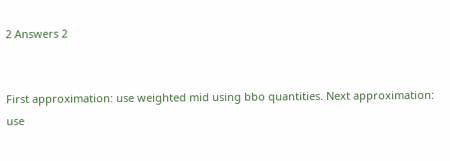2 Answers 2


First approximation: use weighted mid using bbo quantities. Next approximation: use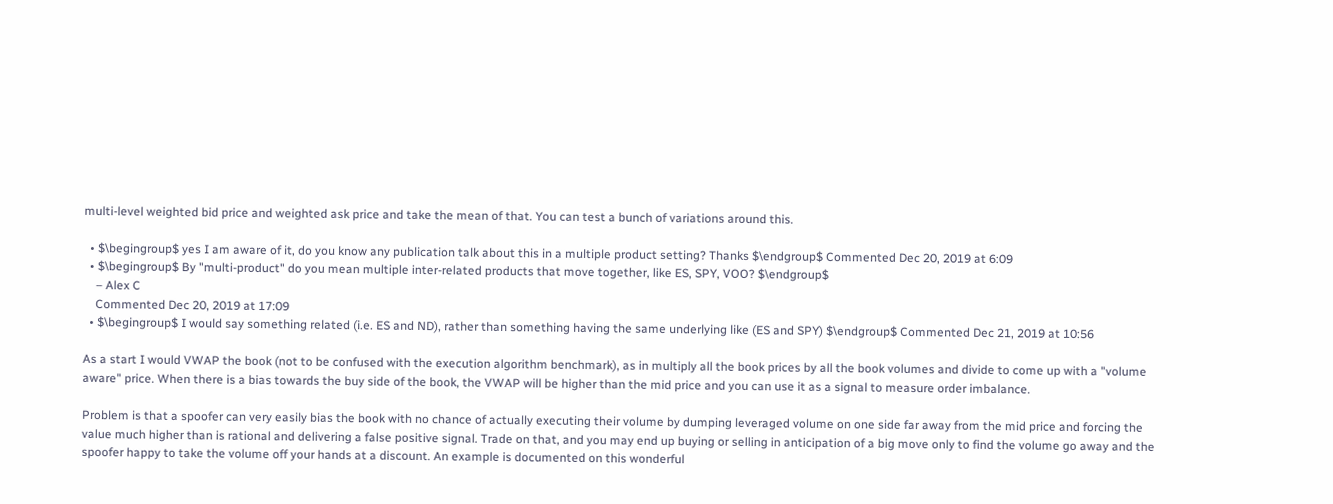multi-level weighted bid price and weighted ask price and take the mean of that. You can test a bunch of variations around this.

  • $\begingroup$ yes I am aware of it, do you know any publication talk about this in a multiple product setting? Thanks $\endgroup$ Commented Dec 20, 2019 at 6:09
  • $\begingroup$ By "multi-product" do you mean multiple inter-related products that move together, like ES, SPY, VOO? $\endgroup$
    – Alex C
    Commented Dec 20, 2019 at 17:09
  • $\begingroup$ I would say something related (i.e. ES and ND), rather than something having the same underlying like (ES and SPY) $\endgroup$ Commented Dec 21, 2019 at 10:56

As a start I would VWAP the book (not to be confused with the execution algorithm benchmark), as in multiply all the book prices by all the book volumes and divide to come up with a "volume aware" price. When there is a bias towards the buy side of the book, the VWAP will be higher than the mid price and you can use it as a signal to measure order imbalance.

Problem is that a spoofer can very easily bias the book with no chance of actually executing their volume by dumping leveraged volume on one side far away from the mid price and forcing the value much higher than is rational and delivering a false positive signal. Trade on that, and you may end up buying or selling in anticipation of a big move only to find the volume go away and the spoofer happy to take the volume off your hands at a discount. An example is documented on this wonderful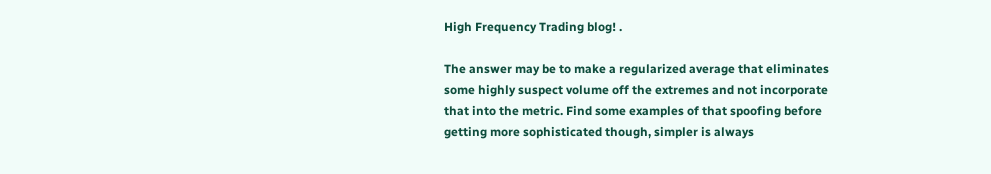High Frequency Trading blog! .

The answer may be to make a regularized average that eliminates some highly suspect volume off the extremes and not incorporate that into the metric. Find some examples of that spoofing before getting more sophisticated though, simpler is always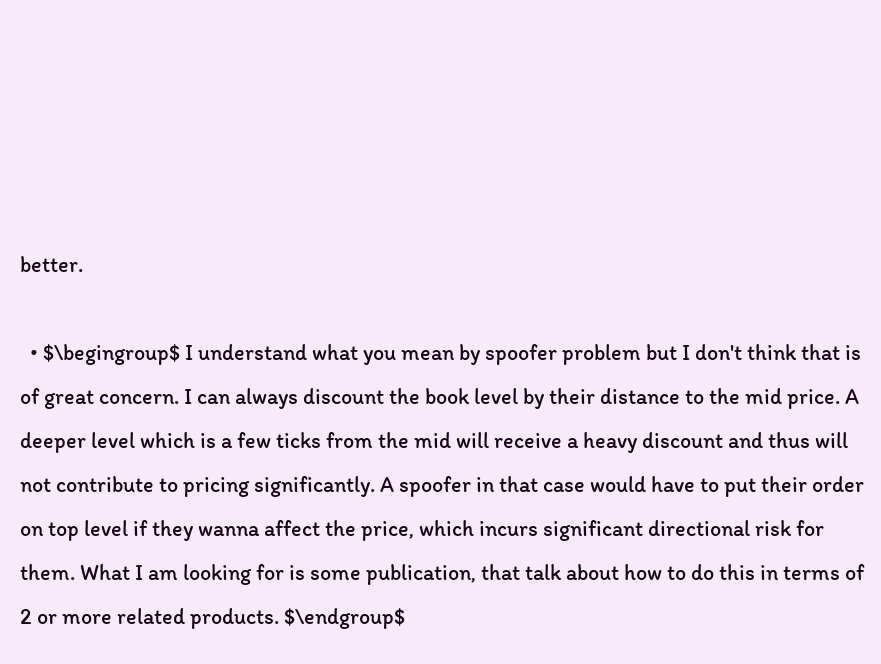better.

  • $\begingroup$ I understand what you mean by spoofer problem but I don't think that is of great concern. I can always discount the book level by their distance to the mid price. A deeper level which is a few ticks from the mid will receive a heavy discount and thus will not contribute to pricing significantly. A spoofer in that case would have to put their order on top level if they wanna affect the price, which incurs significant directional risk for them. What I am looking for is some publication, that talk about how to do this in terms of 2 or more related products. $\endgroup$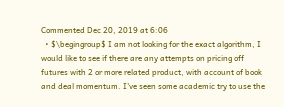Commented Dec 20, 2019 at 6:06
  • $\begingroup$ I am not looking for the exact algorithm, I would like to see if there are any attempts on pricing off futures with 2 or more related product, with account of book and deal momentum. I've seen some academic try to use the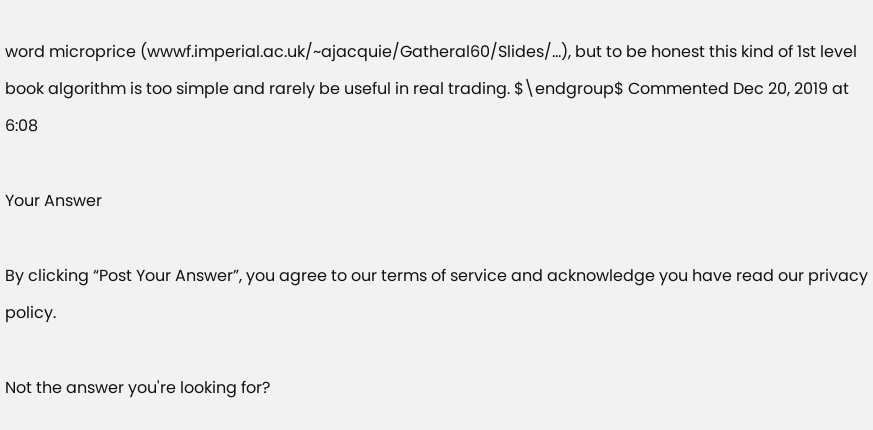word microprice (wwwf.imperial.ac.uk/~ajacquie/Gatheral60/Slides/…), but to be honest this kind of 1st level book algorithm is too simple and rarely be useful in real trading. $\endgroup$ Commented Dec 20, 2019 at 6:08

Your Answer

By clicking “Post Your Answer”, you agree to our terms of service and acknowledge you have read our privacy policy.

Not the answer you're looking for?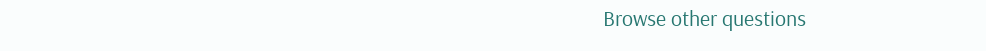Browse other questions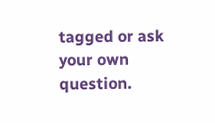tagged or ask your own question.